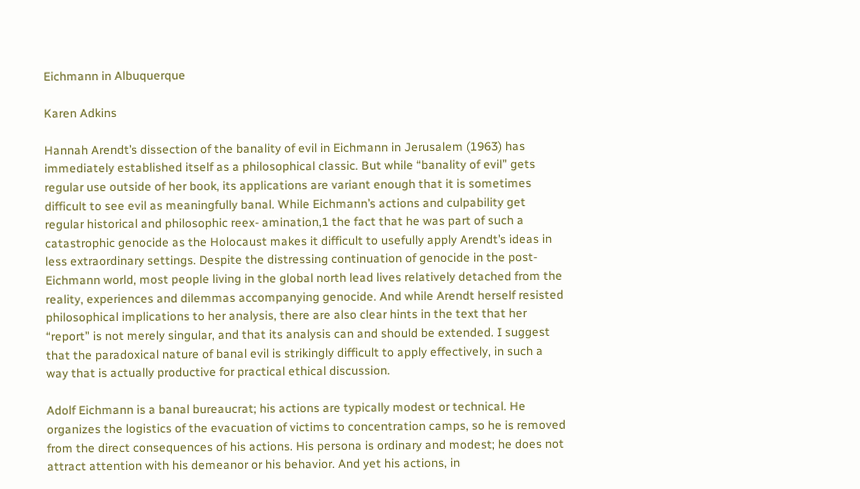Eichmann in Albuquerque

Karen Adkins

Hannah Arendt’s dissection of the banality of evil in Eichmann in Jerusalem (1963) has immediately established itself as a philosophical classic. But while “banality of evil” gets regular use outside of her book, its applications are variant enough that it is sometimes difficult to see evil as meaningfully banal. While Eichmann’s actions and culpability get regular historical and philosophic reex- amination,1 the fact that he was part of such a catastrophic genocide as the Holocaust makes it difficult to usefully apply Arendt’s ideas in less extraordinary settings. Despite the distressing continuation of genocide in the post- Eichmann world, most people living in the global north lead lives relatively detached from the reality, experiences and dilemmas accompanying genocide. And while Arendt herself resisted philosophical implications to her analysis, there are also clear hints in the text that her “report” is not merely singular, and that its analysis can and should be extended. I suggest that the paradoxical nature of banal evil is strikingly difficult to apply effectively, in such a way that is actually productive for practical ethical discussion.

Adolf Eichmann is a banal bureaucrat; his actions are typically modest or technical. He organizes the logistics of the evacuation of victims to concentration camps, so he is removed from the direct consequences of his actions. His persona is ordinary and modest; he does not attract attention with his demeanor or his behavior. And yet his actions, in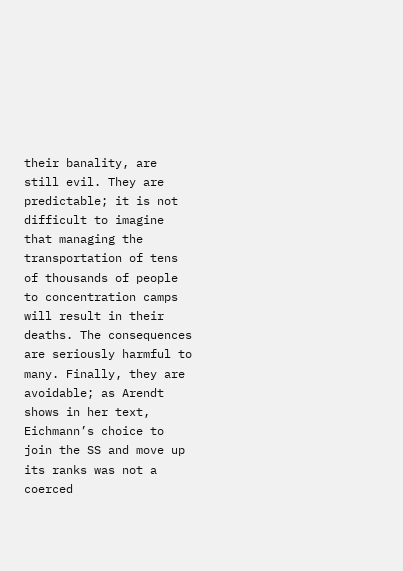their banality, are still evil. They are predictable; it is not difficult to imagine that managing the transportation of tens of thousands of people to concentration camps will result in their deaths. The consequences are seriously harmful to many. Finally, they are avoidable; as Arendt shows in her text, Eichmann’s choice to join the SS and move up its ranks was not a coerced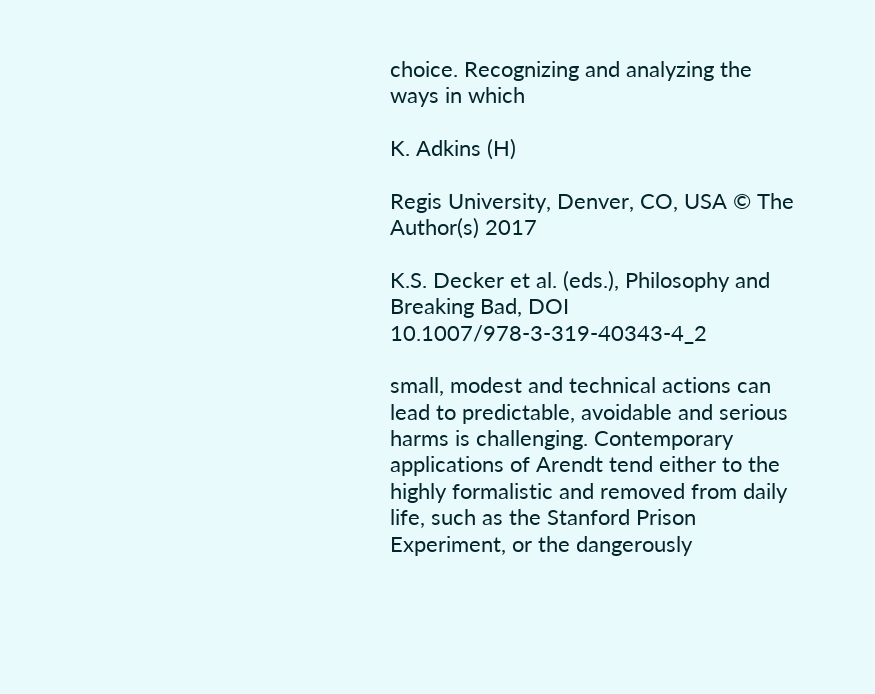choice. Recognizing and analyzing the ways in which

K. Adkins (H)

Regis University, Denver, CO, USA © The Author(s) 2017

K.S. Decker et al. (eds.), Philosophy and Breaking Bad, DOI 10.1007/978-3-319-40343-4_2

small, modest and technical actions can lead to predictable, avoidable and serious harms is challenging. Contemporary applications of Arendt tend either to the highly formalistic and removed from daily life, such as the Stanford Prison Experiment, or the dangerously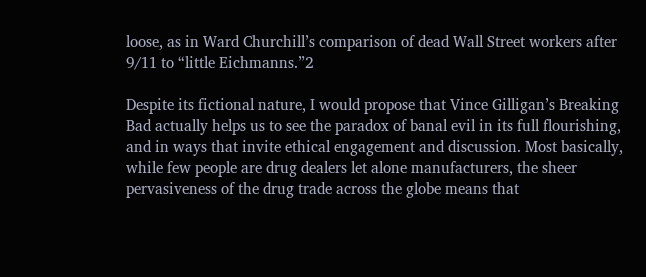loose, as in Ward Churchill’s comparison of dead Wall Street workers after 9/11 to “little Eichmanns.”2

Despite its fictional nature, I would propose that Vince Gilligan’s Breaking Bad actually helps us to see the paradox of banal evil in its full flourishing, and in ways that invite ethical engagement and discussion. Most basically, while few people are drug dealers let alone manufacturers, the sheer pervasiveness of the drug trade across the globe means that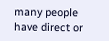many people have direct or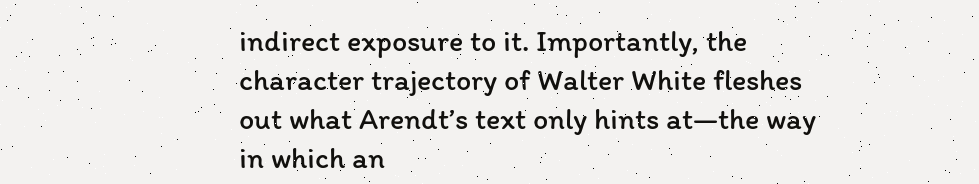indirect exposure to it. Importantly, the character trajectory of Walter White fleshes out what Arendt’s text only hints at—the way in which an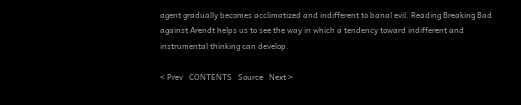agent gradually becomes acclimatized and indifferent to banal evil. Reading Breaking Bad against Arendt helps us to see the way in which a tendency toward indifferent and instrumental thinking can develop.

< Prev   CONTENTS   Source   Next >